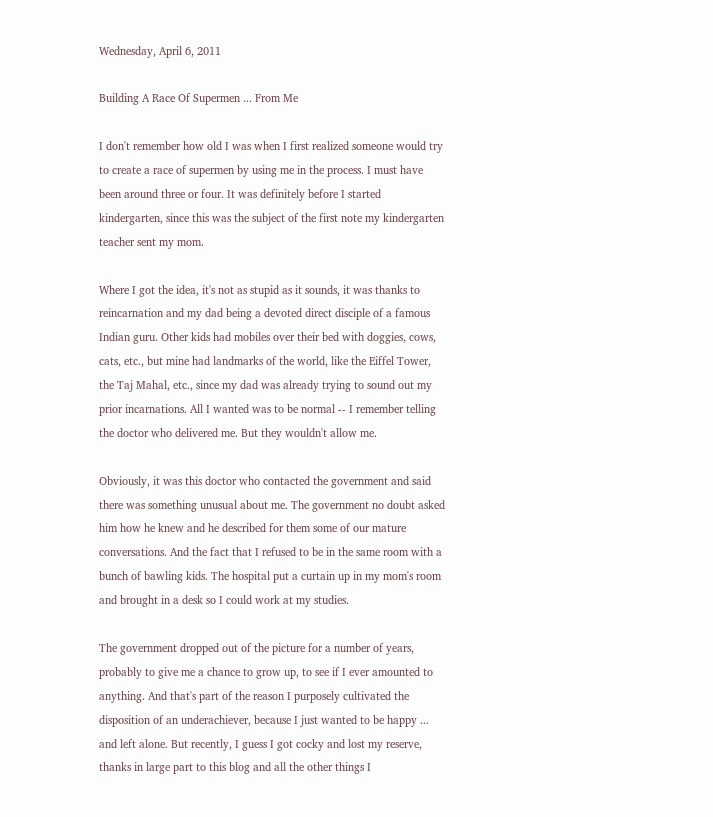Wednesday, April 6, 2011

Building A Race Of Supermen ... From Me

I don't remember how old I was when I first realized someone would try to create a race of supermen by using me in the process. I must have been around three or four. It was definitely before I started kindergarten, since this was the subject of the first note my kindergarten teacher sent my mom.

Where I got the idea, it's not as stupid as it sounds, it was thanks to reincarnation and my dad being a devoted direct disciple of a famous Indian guru. Other kids had mobiles over their bed with doggies, cows, cats, etc., but mine had landmarks of the world, like the Eiffel Tower, the Taj Mahal, etc., since my dad was already trying to sound out my prior incarnations. All I wanted was to be normal -- I remember telling the doctor who delivered me. But they wouldn't allow me.

Obviously, it was this doctor who contacted the government and said there was something unusual about me. The government no doubt asked him how he knew and he described for them some of our mature conversations. And the fact that I refused to be in the same room with a bunch of bawling kids. The hospital put a curtain up in my mom's room and brought in a desk so I could work at my studies.

The government dropped out of the picture for a number of years, probably to give me a chance to grow up, to see if I ever amounted to anything. And that's part of the reason I purposely cultivated the disposition of an underachiever, because I just wanted to be happy ... and left alone. But recently, I guess I got cocky and lost my reserve, thanks in large part to this blog and all the other things I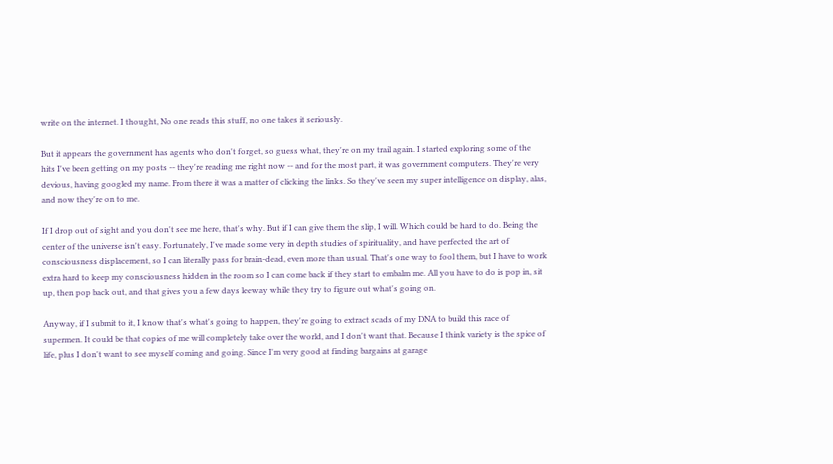write on the internet. I thought, No one reads this stuff, no one takes it seriously.

But it appears the government has agents who don't forget, so guess what, they're on my trail again. I started exploring some of the hits I've been getting on my posts -- they're reading me right now -- and for the most part, it was government computers. They're very devious, having googled my name. From there it was a matter of clicking the links. So they've seen my super intelligence on display, alas, and now they're on to me.

If I drop out of sight and you don't see me here, that's why. But if I can give them the slip, I will. Which could be hard to do. Being the center of the universe isn't easy. Fortunately, I've made some very in depth studies of spirituality, and have perfected the art of consciousness displacement, so I can literally pass for brain-dead, even more than usual. That's one way to fool them, but I have to work extra hard to keep my consciousness hidden in the room so I can come back if they start to embalm me. All you have to do is pop in, sit up, then pop back out, and that gives you a few days leeway while they try to figure out what's going on.

Anyway, if I submit to it, I know that's what's going to happen, they're going to extract scads of my DNA to build this race of supermen. It could be that copies of me will completely take over the world, and I don't want that. Because I think variety is the spice of life, plus I don't want to see myself coming and going. Since I'm very good at finding bargains at garage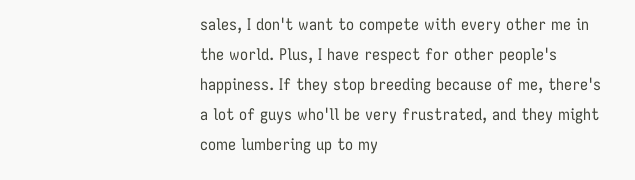sales, I don't want to compete with every other me in the world. Plus, I have respect for other people's happiness. If they stop breeding because of me, there's a lot of guys who'll be very frustrated, and they might come lumbering up to my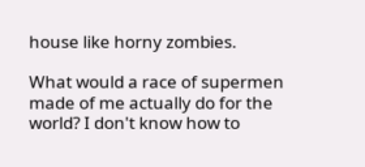house like horny zombies.

What would a race of supermen made of me actually do for the world? I don't know how to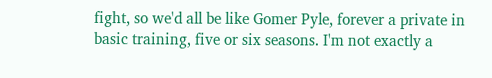fight, so we'd all be like Gomer Pyle, forever a private in basic training, five or six seasons. I'm not exactly a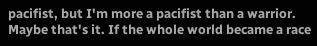pacifist, but I'm more a pacifist than a warrior. Maybe that's it. If the whole world became a race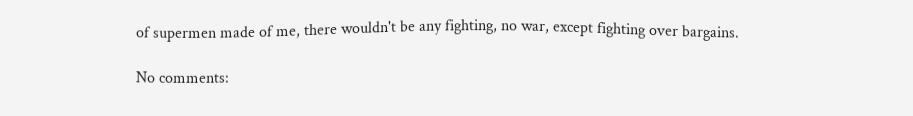of supermen made of me, there wouldn't be any fighting, no war, except fighting over bargains.

No comments: